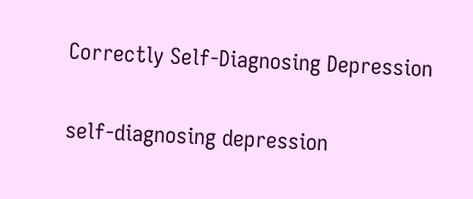Correctly Self-Diagnosing Depression

self-diagnosing depression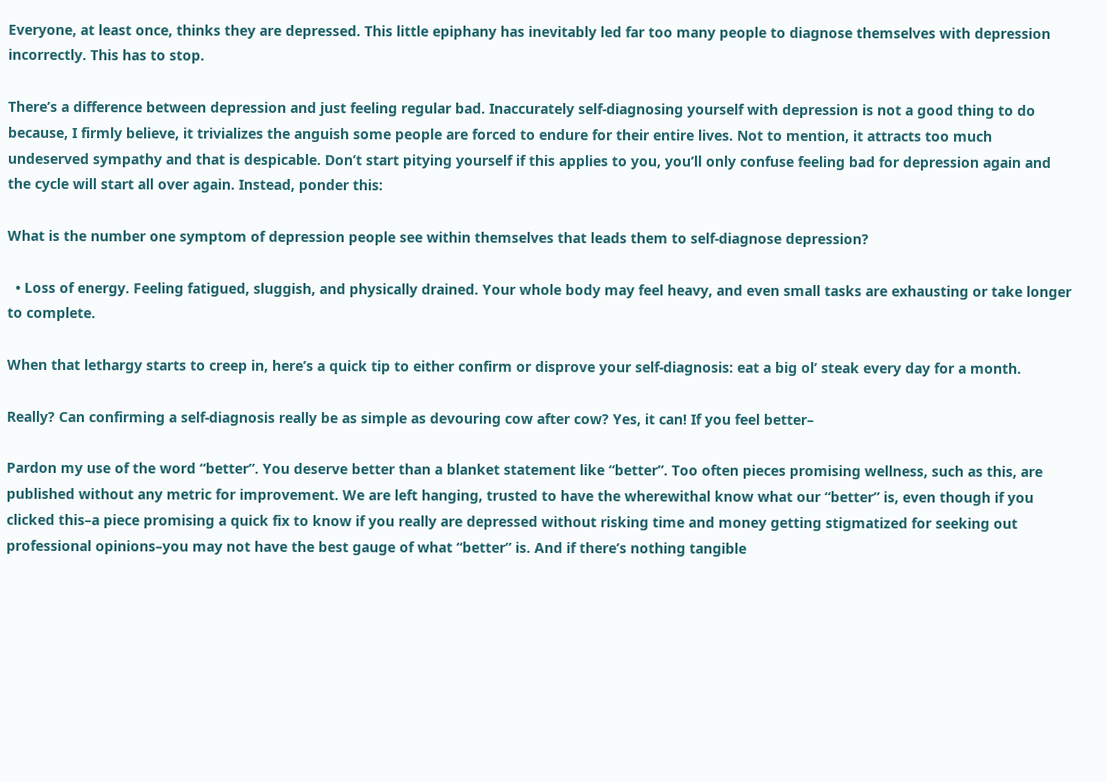Everyone, at least once, thinks they are depressed. This little epiphany has inevitably led far too many people to diagnose themselves with depression incorrectly. This has to stop.

There’s a difference between depression and just feeling regular bad. Inaccurately self-diagnosing yourself with depression is not a good thing to do because, I firmly believe, it trivializes the anguish some people are forced to endure for their entire lives. Not to mention, it attracts too much undeserved sympathy and that is despicable. Don’t start pitying yourself if this applies to you, you’ll only confuse feeling bad for depression again and the cycle will start all over again. Instead, ponder this:

What is the number one symptom of depression people see within themselves that leads them to self-diagnose depression?

  • Loss of energy. Feeling fatigued, sluggish, and physically drained. Your whole body may feel heavy, and even small tasks are exhausting or take longer to complete.

When that lethargy starts to creep in, here’s a quick tip to either confirm or disprove your self-diagnosis: eat a big ol’ steak every day for a month.

Really? Can confirming a self-diagnosis really be as simple as devouring cow after cow? Yes, it can! If you feel better–

Pardon my use of the word “better”. You deserve better than a blanket statement like “better”. Too often pieces promising wellness, such as this, are published without any metric for improvement. We are left hanging, trusted to have the wherewithal know what our “better” is, even though if you clicked this–a piece promising a quick fix to know if you really are depressed without risking time and money getting stigmatized for seeking out professional opinions–you may not have the best gauge of what “better” is. And if there’s nothing tangible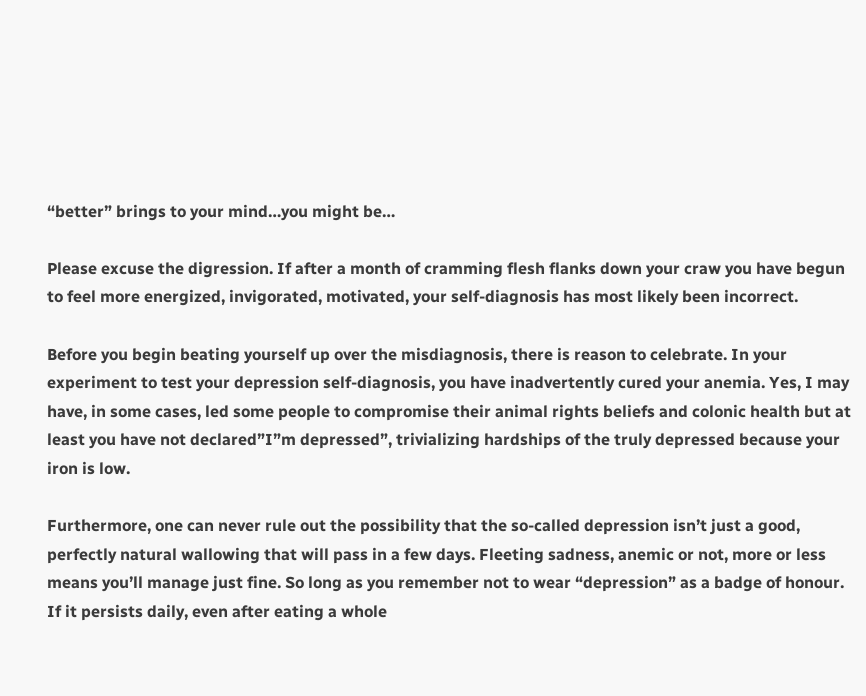“better” brings to your mind…you might be…

Please excuse the digression. If after a month of cramming flesh flanks down your craw you have begun to feel more energized, invigorated, motivated, your self-diagnosis has most likely been incorrect.

Before you begin beating yourself up over the misdiagnosis, there is reason to celebrate. In your experiment to test your depression self-diagnosis, you have inadvertently cured your anemia. Yes, I may have, in some cases, led some people to compromise their animal rights beliefs and colonic health but at least you have not declared”I”m depressed”, trivializing hardships of the truly depressed because your iron is low.

Furthermore, one can never rule out the possibility that the so-called depression isn’t just a good, perfectly natural wallowing that will pass in a few days. Fleeting sadness, anemic or not, more or less means you’ll manage just fine. So long as you remember not to wear “depression” as a badge of honour. If it persists daily, even after eating a whole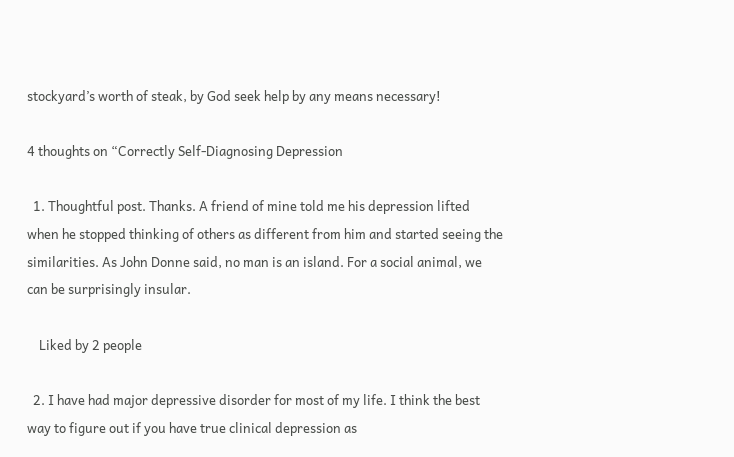stockyard’s worth of steak, by God seek help by any means necessary!

4 thoughts on “Correctly Self-Diagnosing Depression

  1. Thoughtful post. Thanks. A friend of mine told me his depression lifted when he stopped thinking of others as different from him and started seeing the similarities. As John Donne said, no man is an island. For a social animal, we can be surprisingly insular.

    Liked by 2 people

  2. I have had major depressive disorder for most of my life. I think the best way to figure out if you have true clinical depression as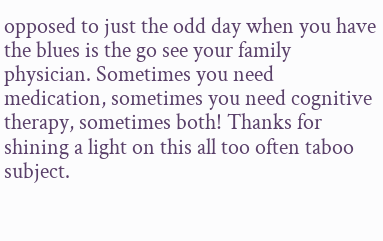opposed to just the odd day when you have the blues is the go see your family physician. Sometimes you need medication, sometimes you need cognitive therapy, sometimes both! Thanks for shining a light on this all too often taboo subject.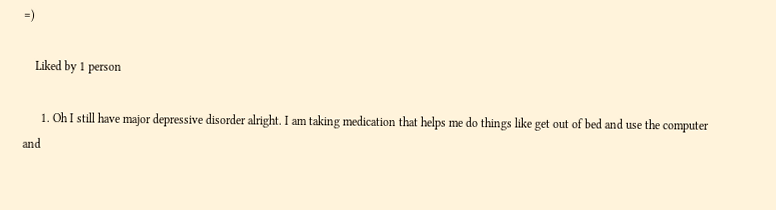=)

    Liked by 1 person

      1. Oh I still have major depressive disorder alright. I am taking medication that helps me do things like get out of bed and use the computer and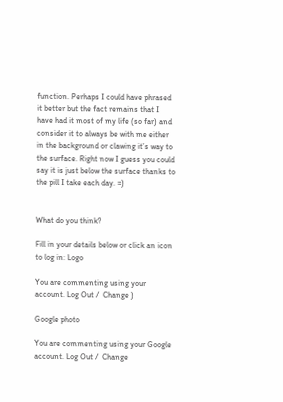function. Perhaps I could have phrased it better but the fact remains that I have had it most of my life (so far) and consider it to always be with me either in the background or clawing it’s way to the surface. Right now I guess you could say it is just below the surface thanks to the pill I take each day. =)


What do you think?

Fill in your details below or click an icon to log in: Logo

You are commenting using your account. Log Out /  Change )

Google photo

You are commenting using your Google account. Log Out /  Change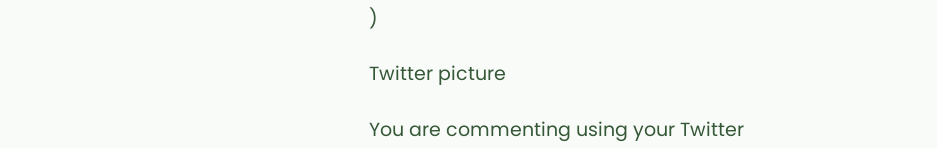)

Twitter picture

You are commenting using your Twitter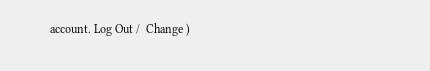account. Log Out /  Change )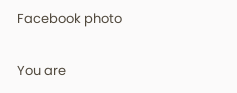Facebook photo

You are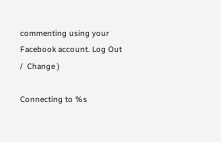commenting using your Facebook account. Log Out /  Change )

Connecting to %s